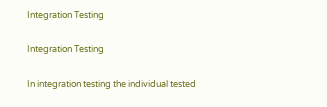Integration Testing

Integration Testing

In integration testing the individual tested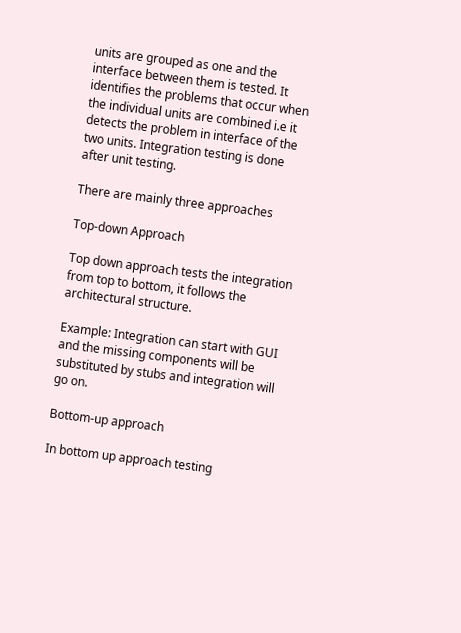units are grouped as one and the interface between them is tested. It identifies the problems that occur when the individual units are combined i.e it detects the problem in interface of the two units. Integration testing is done after unit testing.

There are mainly three approaches

Top-down Approach

Top down approach tests the integration from top to bottom, it follows the architectural structure.

Example: Integration can start with GUI and the missing components will be substituted by stubs and integration will go on.

Bottom-up approach

In bottom up approach testing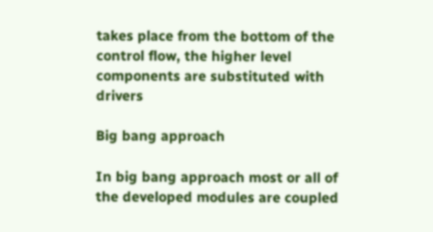takes place from the bottom of the control flow, the higher level components are substituted with drivers

Big bang approach

In big bang approach most or all of the developed modules are coupled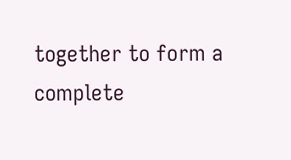together to form a complete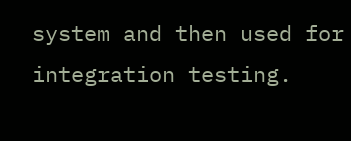system and then used for integration testing.